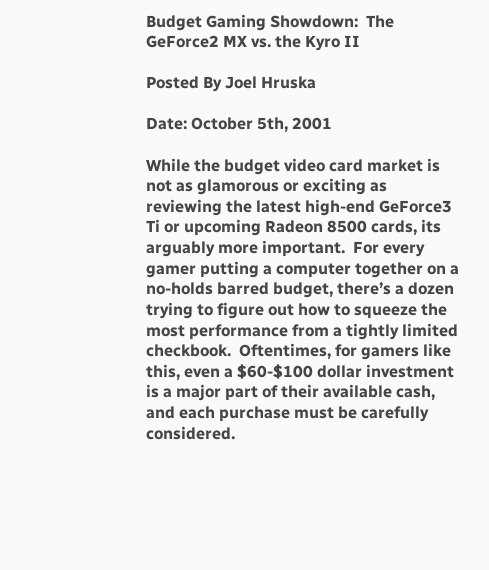Budget Gaming Showdown:  The GeForce2 MX vs. the Kyro II

Posted By Joel Hruska

Date: October 5th, 2001

While the budget video card market is not as glamorous or exciting as reviewing the latest high-end GeForce3 Ti or upcoming Radeon 8500 cards, its arguably more important.  For every gamer putting a computer together on a no-holds barred budget, there’s a dozen trying to figure out how to squeeze the most performance from a tightly limited checkbook.  Oftentimes, for gamers like this, even a $60-$100 dollar investment is a major part of their available cash, and each purchase must be carefully considered.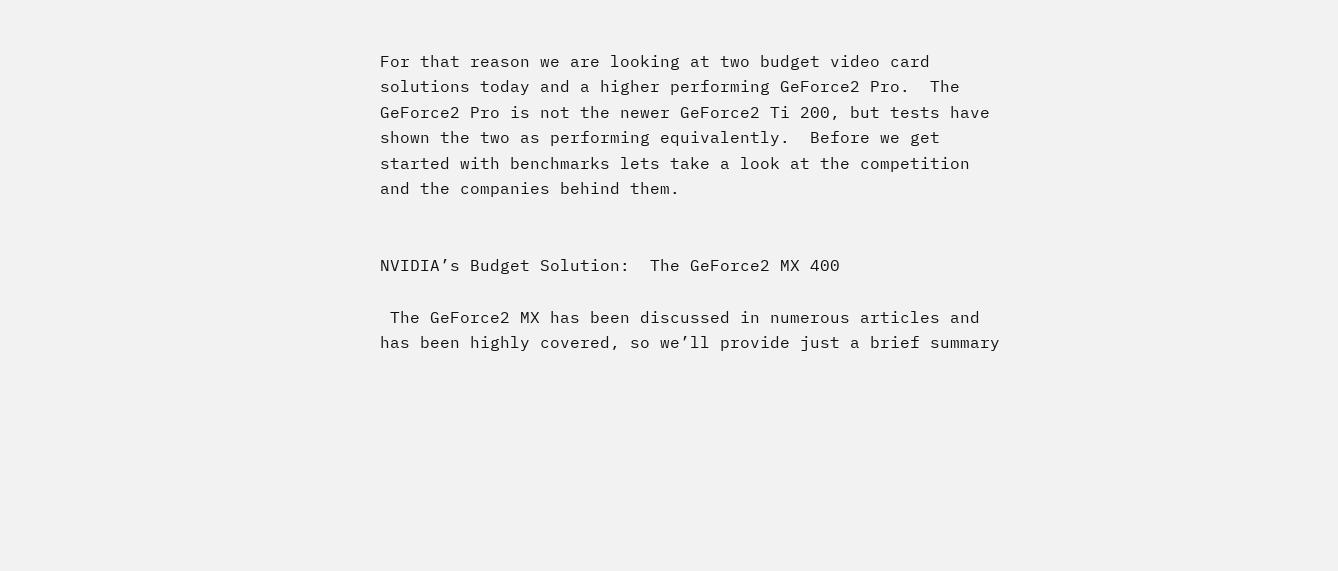For that reason we are looking at two budget video card solutions today and a higher performing GeForce2 Pro.  The GeForce2 Pro is not the newer GeForce2 Ti 200, but tests have shown the two as performing equivalently.  Before we get started with benchmarks lets take a look at the competition and the companies behind them.


NVIDIA’s Budget Solution:  The GeForce2 MX 400

 The GeForce2 MX has been discussed in numerous articles and has been highly covered, so we’ll provide just a brief summary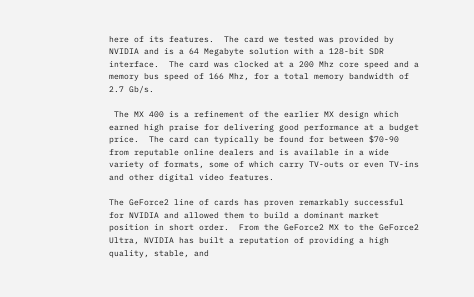here of its features.  The card we tested was provided by NVIDIA and is a 64 Megabyte solution with a 128-bit SDR interface.  The card was clocked at a 200 Mhz core speed and a memory bus speed of 166 Mhz, for a total memory bandwidth of 2.7 Gb/s.

 The MX 400 is a refinement of the earlier MX design which earned high praise for delivering good performance at a budget price.  The card can typically be found for between $70-90 from reputable online dealers and is available in a wide variety of formats, some of which carry TV-outs or even TV-ins and other digital video features.

The GeForce2 line of cards has proven remarkably successful for NVIDIA and allowed them to build a dominant market position in short order.  From the GeForce2 MX to the GeForce2 Ultra, NVIDIA has built a reputation of providing a high quality, stable, and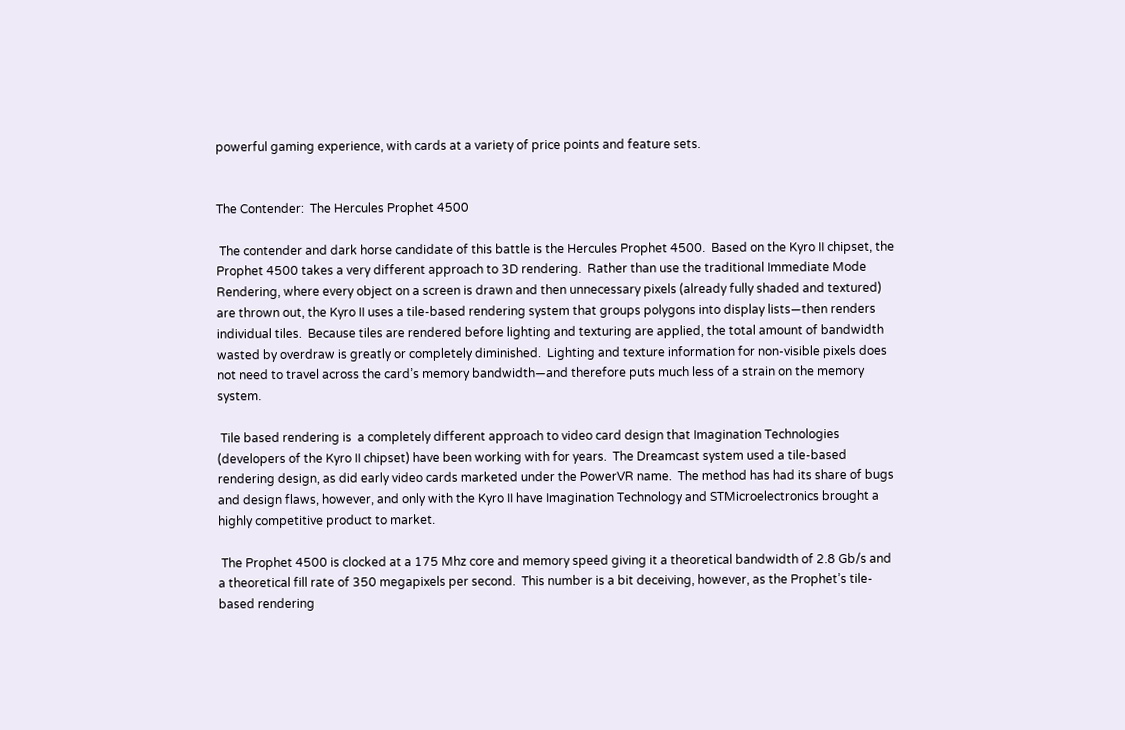powerful gaming experience, with cards at a variety of price points and feature sets.


The Contender:  The Hercules Prophet 4500

 The contender and dark horse candidate of this battle is the Hercules Prophet 4500.  Based on the Kyro II chipset, the Prophet 4500 takes a very different approach to 3D rendering.  Rather than use the traditional Immediate Mode Rendering, where every object on a screen is drawn and then unnecessary pixels (already fully shaded and textured) are thrown out, the Kyro II uses a tile-based rendering system that groups polygons into display lists—then renders individual tiles.  Because tiles are rendered before lighting and texturing are applied, the total amount of bandwidth wasted by overdraw is greatly or completely diminished.  Lighting and texture information for non-visible pixels does not need to travel across the card’s memory bandwidth—and therefore puts much less of a strain on the memory system.

 Tile based rendering is  a completely different approach to video card design that Imagination Technologies (developers of the Kyro II chipset) have been working with for years.  The Dreamcast system used a tile-based rendering design, as did early video cards marketed under the PowerVR name.  The method has had its share of bugs and design flaws, however, and only with the Kyro II have Imagination Technology and STMicroelectronics brought a highly competitive product to market.

 The Prophet 4500 is clocked at a 175 Mhz core and memory speed giving it a theoretical bandwidth of 2.8 Gb/s and a theoretical fill rate of 350 megapixels per second.  This number is a bit deceiving, however, as the Prophet’s tile-based rendering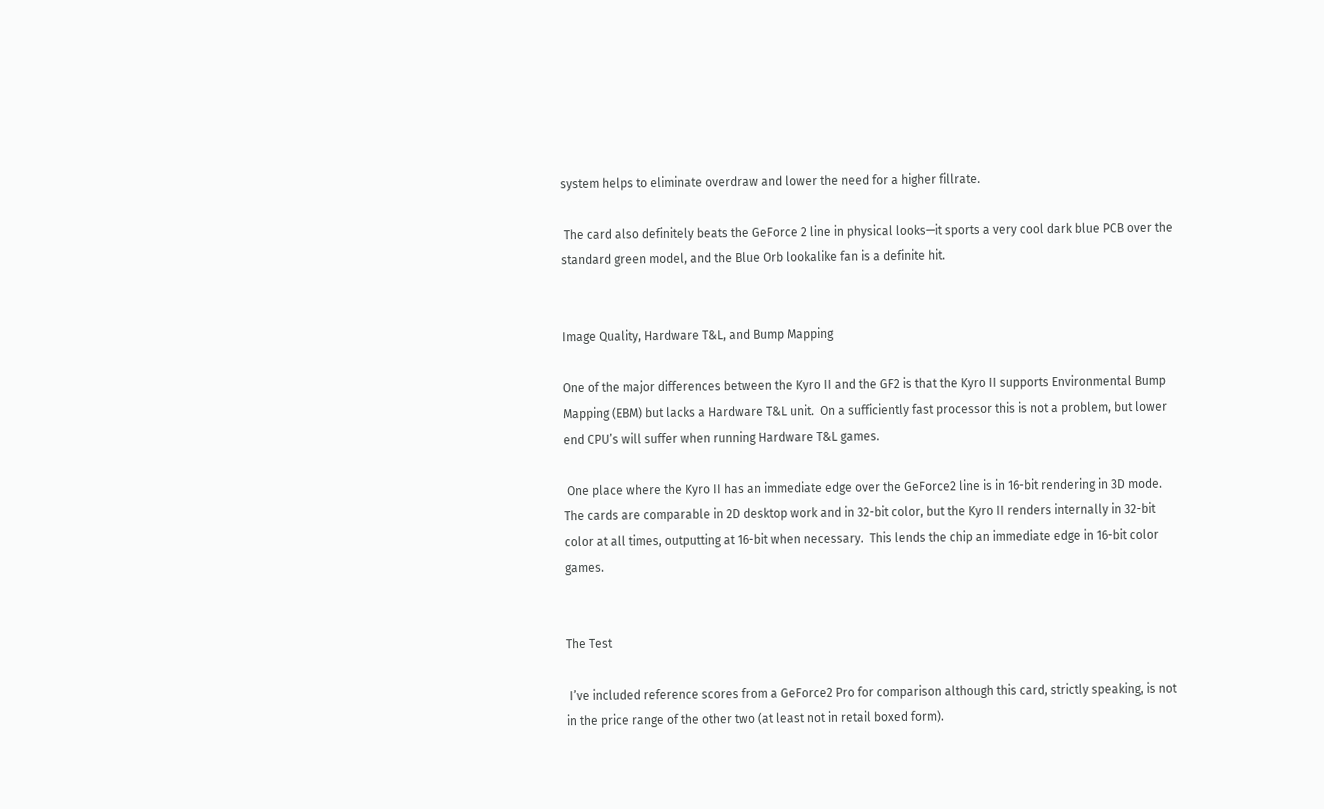system helps to eliminate overdraw and lower the need for a higher fillrate.

 The card also definitely beats the GeForce 2 line in physical looks—it sports a very cool dark blue PCB over the standard green model, and the Blue Orb lookalike fan is a definite hit.


Image Quality, Hardware T&L, and Bump Mapping

One of the major differences between the Kyro II and the GF2 is that the Kyro II supports Environmental Bump Mapping (EBM) but lacks a Hardware T&L unit.  On a sufficiently fast processor this is not a problem, but lower end CPU’s will suffer when running Hardware T&L games.

 One place where the Kyro II has an immediate edge over the GeForce2 line is in 16-bit rendering in 3D mode.  The cards are comparable in 2D desktop work and in 32-bit color, but the Kyro II renders internally in 32-bit color at all times, outputting at 16-bit when necessary.  This lends the chip an immediate edge in 16-bit color games.


The Test

 I’ve included reference scores from a GeForce2 Pro for comparison although this card, strictly speaking, is not in the price range of the other two (at least not in retail boxed form).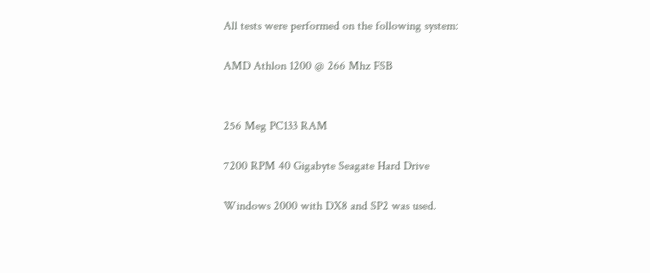All tests were performed on the following system:

AMD Athlon 1200 @ 266 Mhz FSB


256 Meg PC133 RAM

7200 RPM 40 Gigabyte Seagate Hard Drive

Windows 2000 with DX8 and SP2 was used.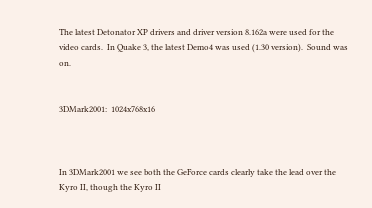The latest Detonator XP drivers and driver version 8.162a were used for the video cards.  In Quake 3, the latest Demo4 was used (1.30 version).  Sound was on.


3DMark2001:  1024x768x16



In 3DMark2001 we see both the GeForce cards clearly take the lead over the Kyro II, though the Kyro II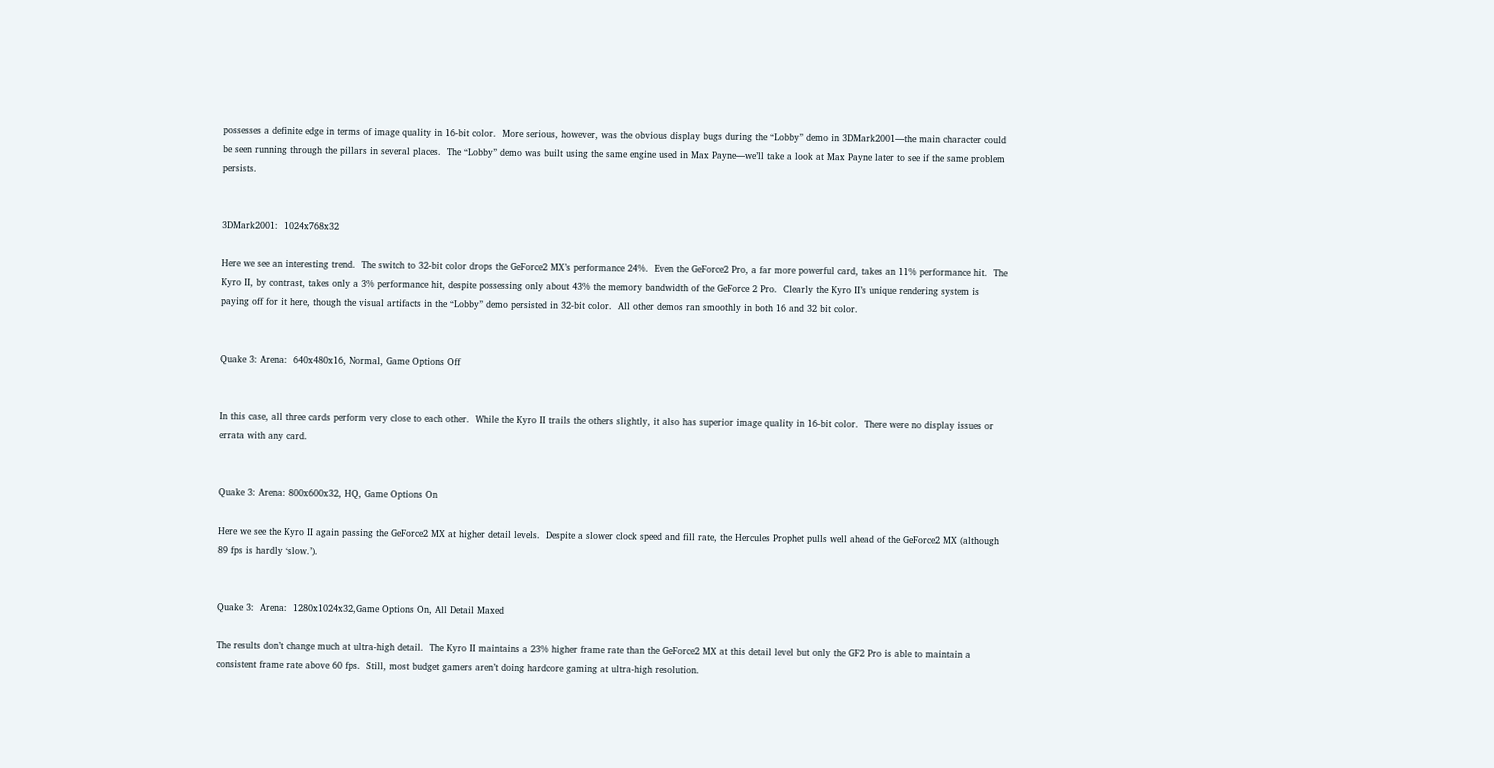possesses a definite edge in terms of image quality in 16-bit color.  More serious, however, was the obvious display bugs during the “Lobby” demo in 3DMark2001—the main character could be seen running through the pillars in several places.  The “Lobby” demo was built using the same engine used in Max Payne—we’ll take a look at Max Payne later to see if the same problem persists.


3DMark2001:  1024x768x32

Here we see an interesting trend.  The switch to 32-bit color drops the GeForce2 MX’s performance 24%.  Even the GeForce2 Pro, a far more powerful card, takes an 11% performance hit.  The Kyro II, by contrast, takes only a 3% performance hit, despite possessing only about 43% the memory bandwidth of the GeForce 2 Pro.  Clearly the Kyro II’s unique rendering system is paying off for it here, though the visual artifacts in the “Lobby” demo persisted in 32-bit color.  All other demos ran smoothly in both 16 and 32 bit color.


Quake 3: Arena:  640x480x16, Normal, Game Options Off


In this case, all three cards perform very close to each other.  While the Kyro II trails the others slightly, it also has superior image quality in 16-bit color.  There were no display issues or errata with any card.


Quake 3: Arena: 800x600x32, HQ, Game Options On

Here we see the Kyro II again passing the GeForce2 MX at higher detail levels.  Despite a slower clock speed and fill rate, the Hercules Prophet pulls well ahead of the GeForce2 MX (although 89 fps is hardly ‘slow.’).


Quake 3:  Arena:  1280x1024x32,Game Options On, All Detail Maxed

The results don’t change much at ultra-high detail.  The Kyro II maintains a 23% higher frame rate than the GeForce2 MX at this detail level but only the GF2 Pro is able to maintain a consistent frame rate above 60 fps.  Still, most budget gamers aren’t doing hardcore gaming at ultra-high resolution.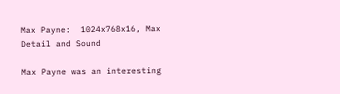Max Payne:  1024x768x16, Max Detail and Sound

Max Payne was an interesting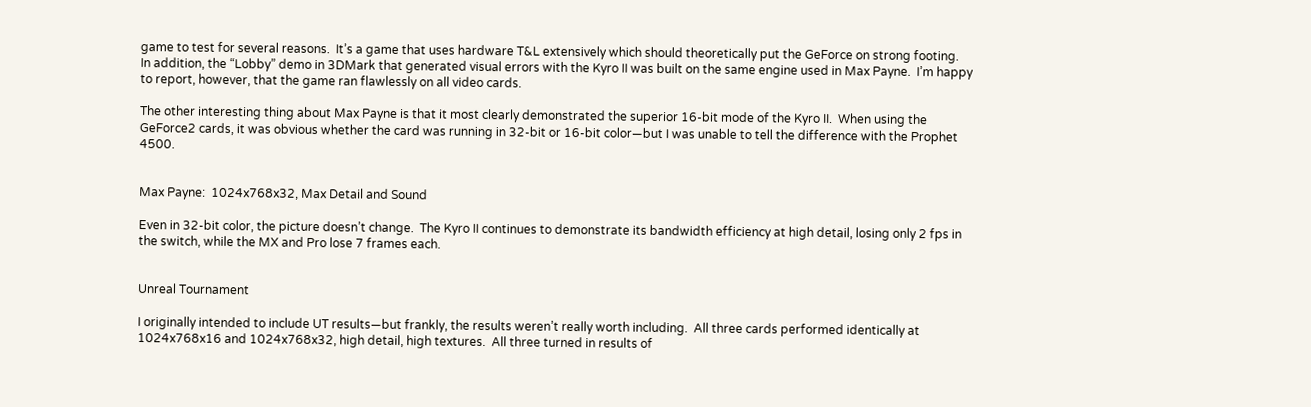game to test for several reasons.  It’s a game that uses hardware T&L extensively which should theoretically put the GeForce on strong footing.  In addition, the “Lobby” demo in 3DMark that generated visual errors with the Kyro II was built on the same engine used in Max Payne.  I’m happy to report, however, that the game ran flawlessly on all video cards.

The other interesting thing about Max Payne is that it most clearly demonstrated the superior 16-bit mode of the Kyro II.  When using the GeForce2 cards, it was obvious whether the card was running in 32-bit or 16-bit color—but I was unable to tell the difference with the Prophet 4500.


Max Payne:  1024x768x32, Max Detail and Sound

Even in 32-bit color, the picture doesn’t change.  The Kyro II continues to demonstrate its bandwidth efficiency at high detail, losing only 2 fps in the switch, while the MX and Pro lose 7 frames each.


Unreal Tournament

I originally intended to include UT results—but frankly, the results weren’t really worth including.  All three cards performed identically at 1024x768x16 and 1024x768x32, high detail, high textures.  All three turned in results of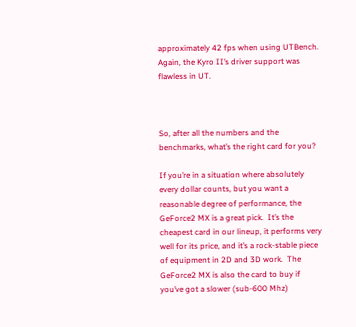approximately 42 fps when using UTBench.  Again, the Kyro II’s driver support was flawless in UT.



So, after all the numbers and the benchmarks, what’s the right card for you?

If you’re in a situation where absolutely every dollar counts, but you want a reasonable degree of performance, the GeForce2 MX is a great pick.  It’s the cheapest card in our lineup, it performs very well for its price, and it’s a rock-stable piece of equipment in 2D and 3D work.  The GeForce2 MX is also the card to buy if you’ve got a slower (sub-600 Mhz)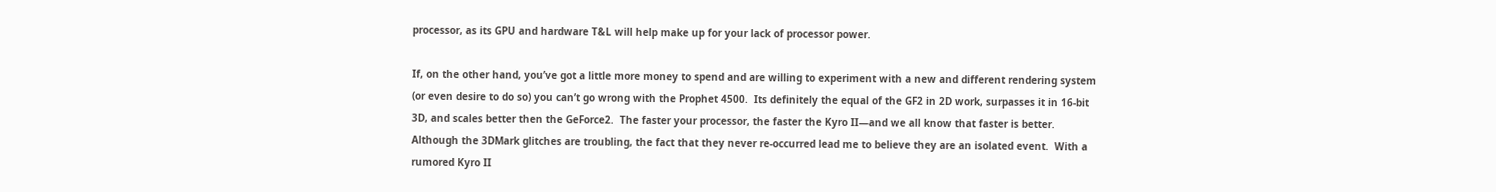processor, as its GPU and hardware T&L will help make up for your lack of processor power.

If, on the other hand, you’ve got a little more money to spend and are willing to experiment with a new and different rendering system (or even desire to do so) you can’t go wrong with the Prophet 4500.  Its definitely the equal of the GF2 in 2D work, surpasses it in 16-bit 3D, and scales better then the GeForce2.  The faster your processor, the faster the Kyro II—and we all know that faster is better.  Although the 3DMark glitches are troubling, the fact that they never re-occurred lead me to believe they are an isolated event.  With a rumored Kyro II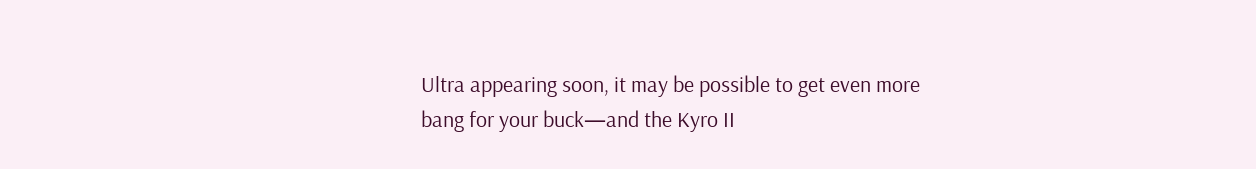Ultra appearing soon, it may be possible to get even more bang for your buck—and the Kyro II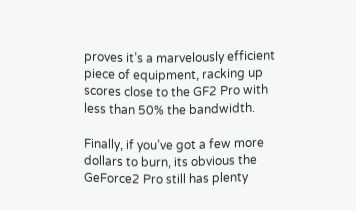proves it’s a marvelously efficient piece of equipment, racking up scores close to the GF2 Pro with less than 50% the bandwidth.

Finally, if you’ve got a few more dollars to burn, its obvious the GeForce2 Pro still has plenty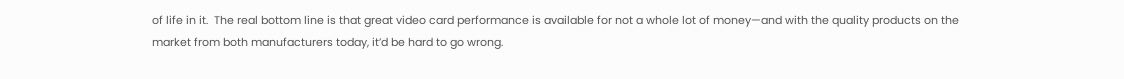of life in it.  The real bottom line is that great video card performance is available for not a whole lot of money—and with the quality products on the market from both manufacturers today, it’d be hard to go wrong.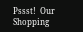Pssst!  Our Shopping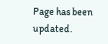Page has been updated.